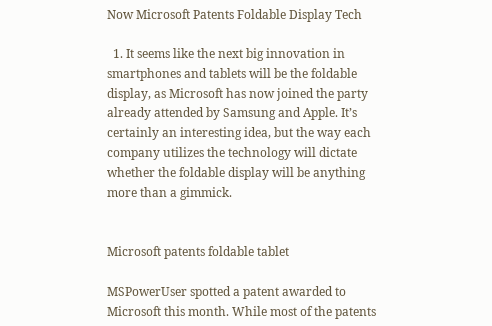Now Microsoft Patents Foldable Display Tech

  1. It seems like the next big innovation in smartphones and tablets will be the foldable display, as Microsoft has now joined the party already attended by Samsung and Apple. It’s certainly an interesting idea, but the way each company utilizes the technology will dictate whether the foldable display will be anything more than a gimmick.


Microsoft patents foldable tablet

MSPowerUser spotted a patent awarded to Microsoft this month. While most of the patents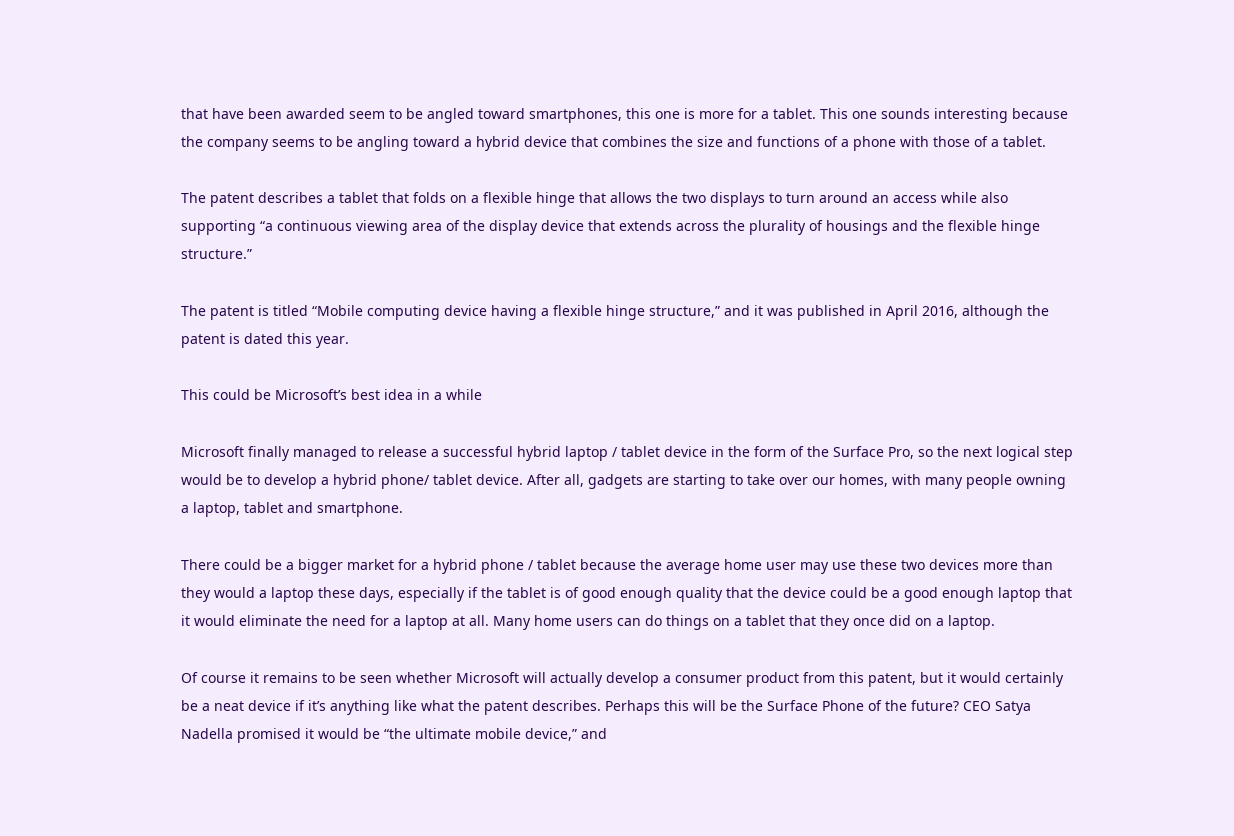that have been awarded seem to be angled toward smartphones, this one is more for a tablet. This one sounds interesting because the company seems to be angling toward a hybrid device that combines the size and functions of a phone with those of a tablet.

The patent describes a tablet that folds on a flexible hinge that allows the two displays to turn around an access while also supporting “a continuous viewing area of the display device that extends across the plurality of housings and the flexible hinge structure.”

The patent is titled “Mobile computing device having a flexible hinge structure,” and it was published in April 2016, although the patent is dated this year.

This could be Microsoft’s best idea in a while

Microsoft finally managed to release a successful hybrid laptop / tablet device in the form of the Surface Pro, so the next logical step would be to develop a hybrid phone/ tablet device. After all, gadgets are starting to take over our homes, with many people owning a laptop, tablet and smartphone.

There could be a bigger market for a hybrid phone / tablet because the average home user may use these two devices more than they would a laptop these days, especially if the tablet is of good enough quality that the device could be a good enough laptop that it would eliminate the need for a laptop at all. Many home users can do things on a tablet that they once did on a laptop.

Of course it remains to be seen whether Microsoft will actually develop a consumer product from this patent, but it would certainly be a neat device if it’s anything like what the patent describes. Perhaps this will be the Surface Phone of the future? CEO Satya Nadella promised it would be “the ultimate mobile device,” and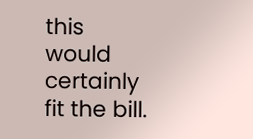this would certainly fit the bill.